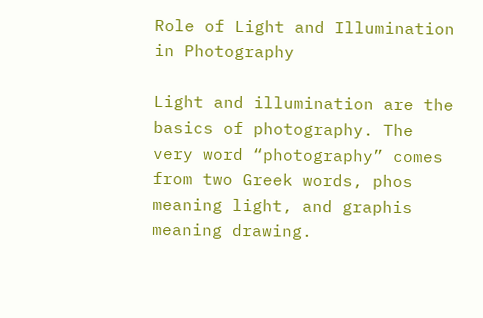Role of Light and Illumination in Photography

Light and illumination are the basics of photography. The very word “photography” comes from two Greek words, phos meaning light, and graphis meaning drawing.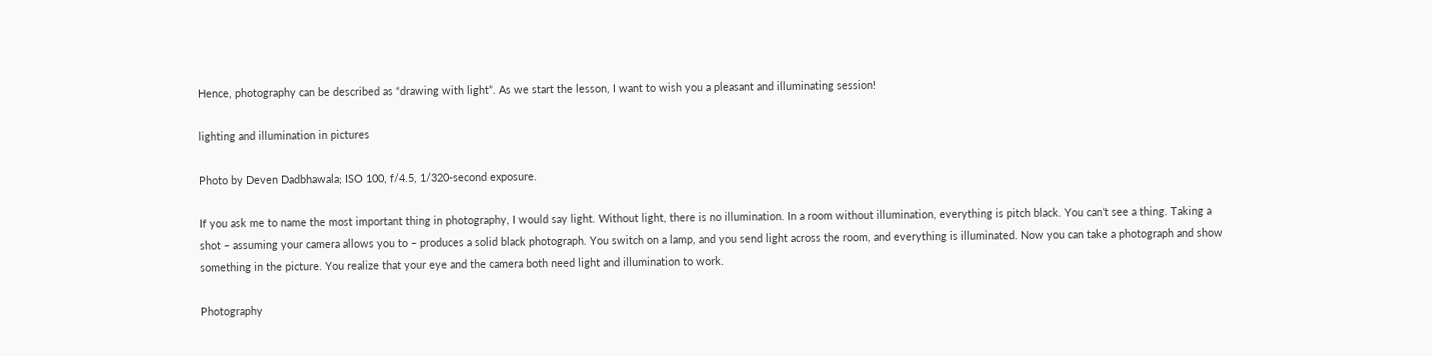Hence, photography can be described as “drawing with light”. As we start the lesson, I want to wish you a pleasant and illuminating session!

lighting and illumination in pictures

Photo by Deven Dadbhawala; ISO 100, f/4.5, 1/320-second exposure.

If you ask me to name the most important thing in photography, I would say light. Without light, there is no illumination. In a room without illumination, everything is pitch black. You can’t see a thing. Taking a shot – assuming your camera allows you to – produces a solid black photograph. You switch on a lamp, and you send light across the room, and everything is illuminated. Now you can take a photograph and show something in the picture. You realize that your eye and the camera both need light and illumination to work.

Photography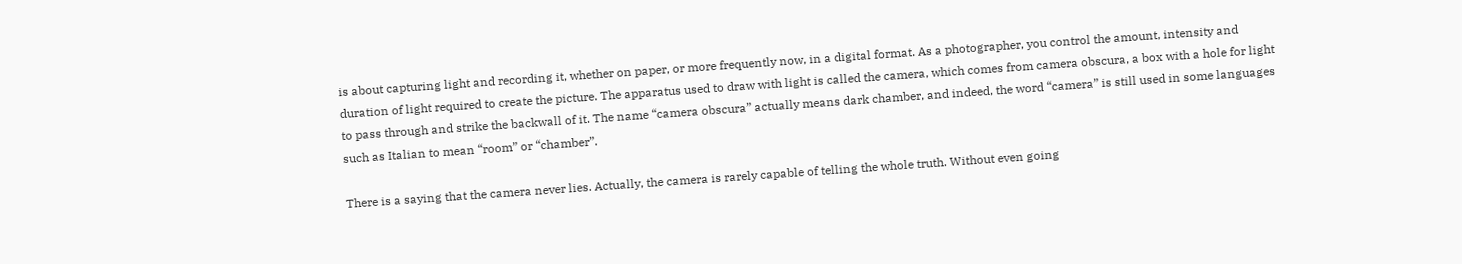is about capturing light and recording it, whether on paper, or more frequently now, in a digital format. As a photographer, you control the amount, intensity and duration of light required to create the picture. The apparatus used to draw with light is called the camera, which comes from camera obscura, a box with a hole for light to pass through and strike the backwall of it. The name “camera obscura” actually means dark chamber, and indeed, the word “camera” is still used in some languages such as Italian to mean “room” or “chamber”.

There is a saying that the camera never lies. Actually, the camera is rarely capable of telling the whole truth. Without even going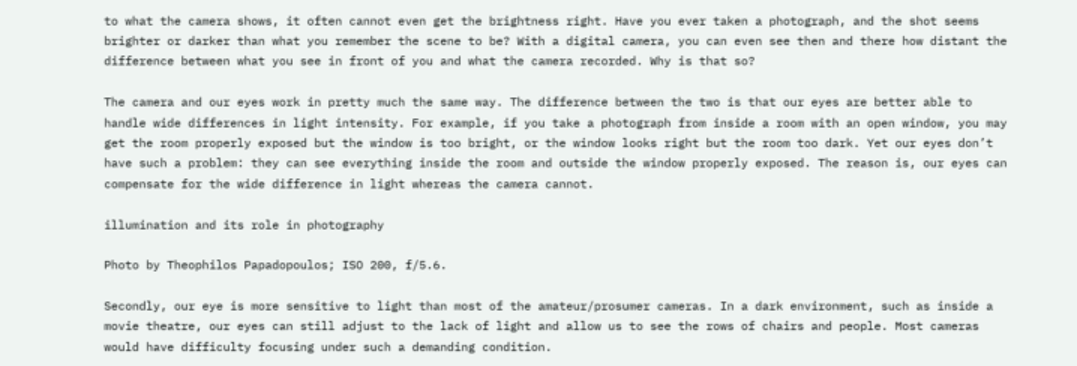to what the camera shows, it often cannot even get the brightness right. Have you ever taken a photograph, and the shot seems brighter or darker than what you remember the scene to be? With a digital camera, you can even see then and there how distant the difference between what you see in front of you and what the camera recorded. Why is that so?

The camera and our eyes work in pretty much the same way. The difference between the two is that our eyes are better able to handle wide differences in light intensity. For example, if you take a photograph from inside a room with an open window, you may get the room properly exposed but the window is too bright, or the window looks right but the room too dark. Yet our eyes don’t have such a problem: they can see everything inside the room and outside the window properly exposed. The reason is, our eyes can compensate for the wide difference in light whereas the camera cannot.

illumination and its role in photography

Photo by Theophilos Papadopoulos; ISO 200, f/5.6.

Secondly, our eye is more sensitive to light than most of the amateur/prosumer cameras. In a dark environment, such as inside a movie theatre, our eyes can still adjust to the lack of light and allow us to see the rows of chairs and people. Most cameras would have difficulty focusing under such a demanding condition.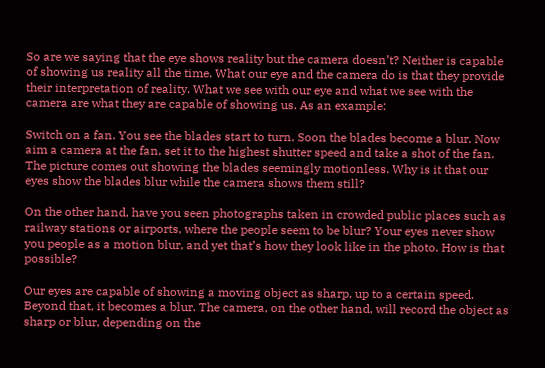So are we saying that the eye shows reality but the camera doesn’t? Neither is capable of showing us reality all the time. What our eye and the camera do is that they provide their interpretation of reality. What we see with our eye and what we see with the camera are what they are capable of showing us. As an example:

Switch on a fan. You see the blades start to turn. Soon the blades become a blur. Now aim a camera at the fan, set it to the highest shutter speed and take a shot of the fan. The picture comes out showing the blades seemingly motionless. Why is it that our eyes show the blades blur while the camera shows them still?

On the other hand, have you seen photographs taken in crowded public places such as railway stations or airports, where the people seem to be blur? Your eyes never show you people as a motion blur, and yet that’s how they look like in the photo. How is that possible?

Our eyes are capable of showing a moving object as sharp, up to a certain speed. Beyond that, it becomes a blur. The camera, on the other hand, will record the object as sharp or blur, depending on the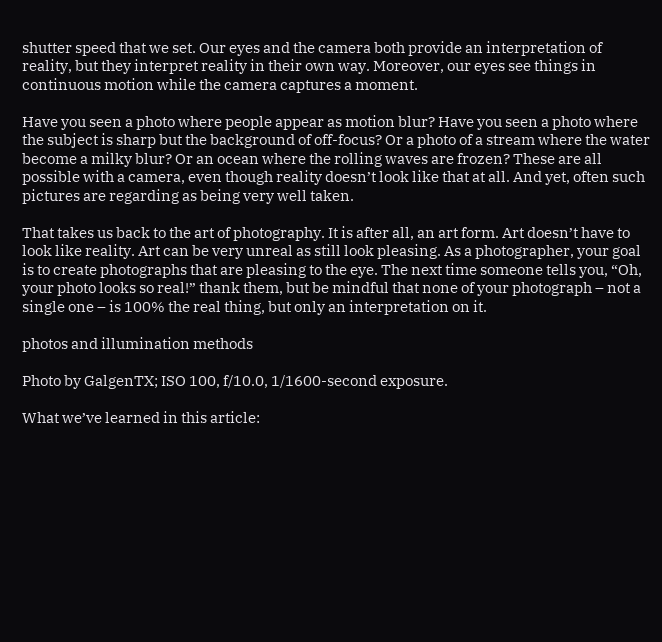shutter speed that we set. Our eyes and the camera both provide an interpretation of reality, but they interpret reality in their own way. Moreover, our eyes see things in continuous motion while the camera captures a moment.

Have you seen a photo where people appear as motion blur? Have you seen a photo where the subject is sharp but the background of off-focus? Or a photo of a stream where the water become a milky blur? Or an ocean where the rolling waves are frozen? These are all possible with a camera, even though reality doesn’t look like that at all. And yet, often such pictures are regarding as being very well taken.

That takes us back to the art of photography. It is after all, an art form. Art doesn’t have to look like reality. Art can be very unreal as still look pleasing. As a photographer, your goal is to create photographs that are pleasing to the eye. The next time someone tells you, “Oh, your photo looks so real!” thank them, but be mindful that none of your photograph – not a single one – is 100% the real thing, but only an interpretation on it.

photos and illumination methods

Photo by GalgenTX; ISO 100, f/10.0, 1/1600-second exposure.

What we’ve learned in this article: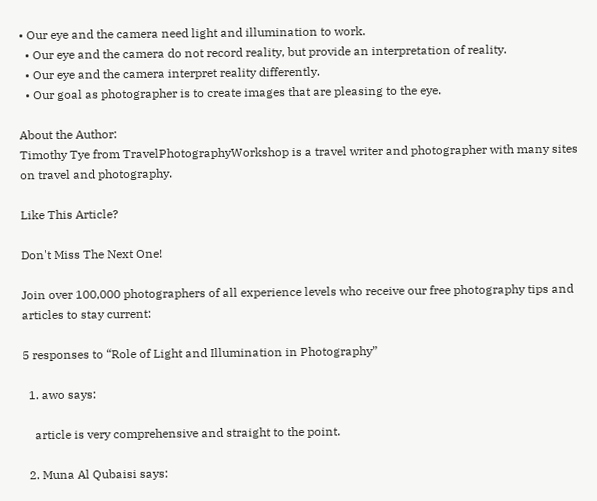• Our eye and the camera need light and illumination to work.
  • Our eye and the camera do not record reality, but provide an interpretation of reality.
  • Our eye and the camera interpret reality differently.
  • Our goal as photographer is to create images that are pleasing to the eye.

About the Author:
Timothy Tye from TravelPhotographyWorkshop is a travel writer and photographer with many sites on travel and photography.

Like This Article?

Don't Miss The Next One!

Join over 100,000 photographers of all experience levels who receive our free photography tips and articles to stay current:

5 responses to “Role of Light and Illumination in Photography”

  1. awo says:

    article is very comprehensive and straight to the point.

  2. Muna Al Qubaisi says: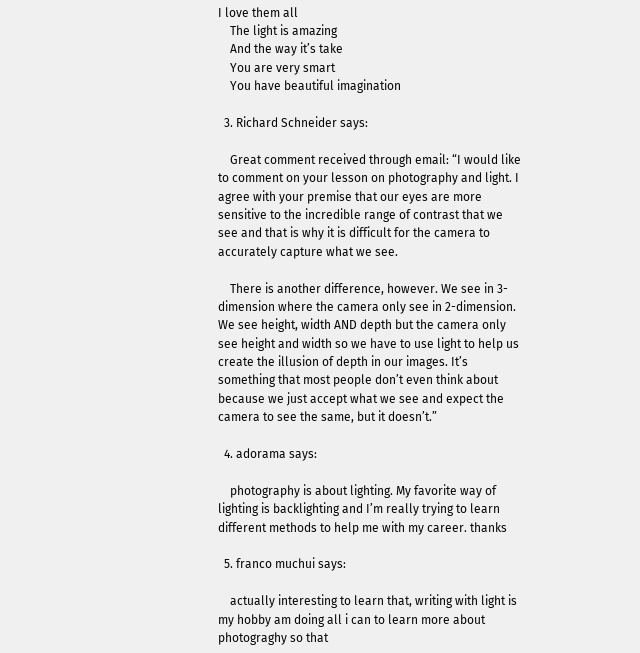I love them all
    The light is amazing
    And the way it’s take
    You are very smart
    You have beautiful imagination

  3. Richard Schneider says:

    Great comment received through email: “I would like to comment on your lesson on photography and light. I agree with your premise that our eyes are more sensitive to the incredible range of contrast that we see and that is why it is difficult for the camera to accurately capture what we see.

    There is another difference, however. We see in 3-dimension where the camera only see in 2-dimension. We see height, width AND depth but the camera only see height and width so we have to use light to help us create the illusion of depth in our images. It’s something that most people don’t even think about because we just accept what we see and expect the camera to see the same, but it doesn’t.”

  4. adorama says:

    photography is about lighting. My favorite way of lighting is backlighting and I’m really trying to learn different methods to help me with my career. thanks

  5. franco muchui says:

    actually interesting to learn that, writing with light is my hobby am doing all i can to learn more about photograghy so that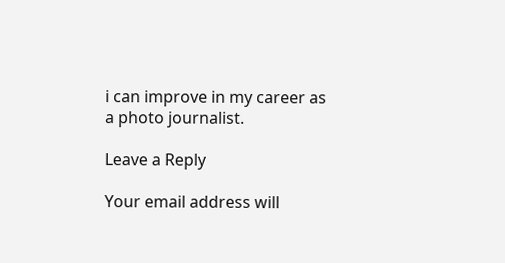i can improve in my career as a photo journalist.

Leave a Reply

Your email address will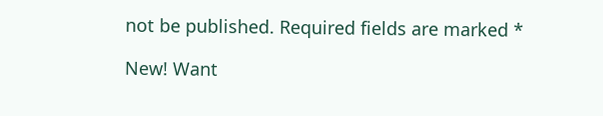not be published. Required fields are marked *

New! Want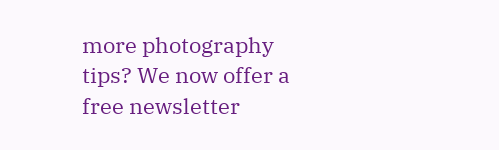more photography tips? We now offer a free newsletter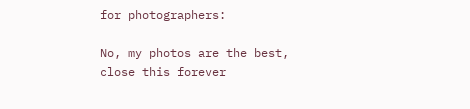for photographers:

No, my photos are the best, close this forever